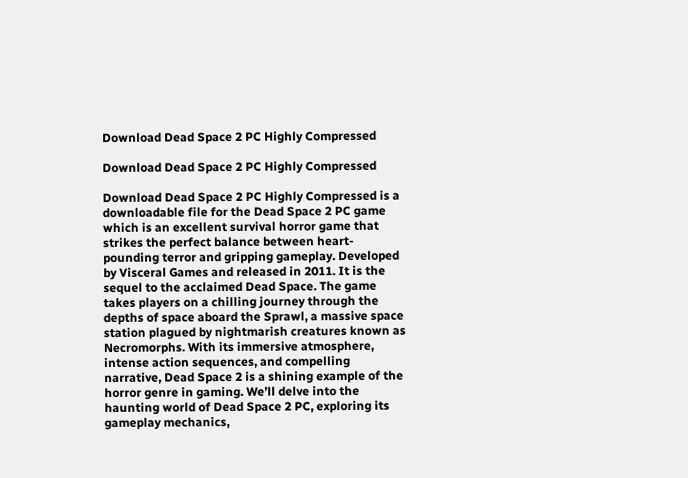Download Dead Space 2 PC Highly Compressed

Download Dead Space 2 PC Highly Compressed

Download Dead Space 2 PC Highly Compressed is a downloadable file for the Dead Space 2 PC game which is an excellent survival horror game that strikes the perfect balance between heart-pounding terror and gripping gameplay. Developed by Visceral Games and released in 2011. It is the sequel to the acclaimed Dead Space. The game takes players on a chilling journey through the depths of space aboard the Sprawl, a massive space station plagued by nightmarish creatures known as Necromorphs. With its immersive atmosphere, intense action sequences, and compelling narrative, Dead Space 2 is a shining example of the horror genre in gaming. We’ll delve into the haunting world of Dead Space 2 PC, exploring its gameplay mechanics,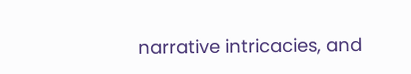narrative intricacies, and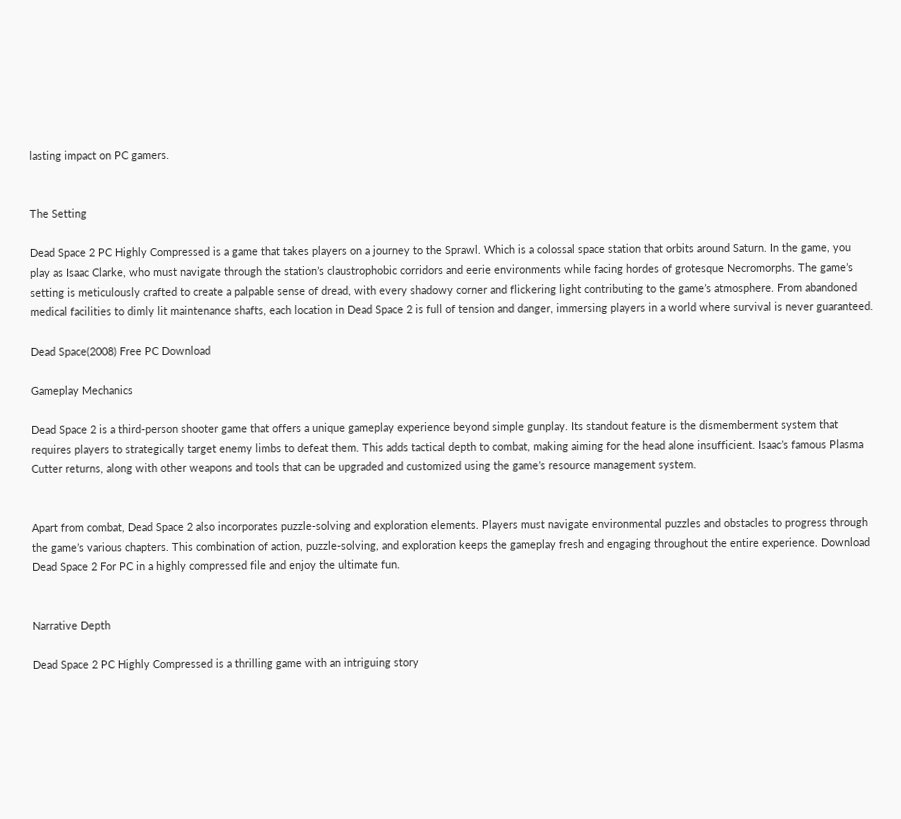lasting impact on PC gamers.


The Setting

Dead Space 2 PC Highly Compressed is a game that takes players on a journey to the Sprawl. Which is a colossal space station that orbits around Saturn. In the game, you play as Isaac Clarke, who must navigate through the station’s claustrophobic corridors and eerie environments while facing hordes of grotesque Necromorphs. The game’s setting is meticulously crafted to create a palpable sense of dread, with every shadowy corner and flickering light contributing to the game’s atmosphere. From abandoned medical facilities to dimly lit maintenance shafts, each location in Dead Space 2 is full of tension and danger, immersing players in a world where survival is never guaranteed.

Dead Space(2008) Free PC Download

Gameplay Mechanics

Dead Space 2 is a third-person shooter game that offers a unique gameplay experience beyond simple gunplay. Its standout feature is the dismemberment system that requires players to strategically target enemy limbs to defeat them. This adds tactical depth to combat, making aiming for the head alone insufficient. Isaac’s famous Plasma Cutter returns, along with other weapons and tools that can be upgraded and customized using the game’s resource management system.


Apart from combat, Dead Space 2 also incorporates puzzle-solving and exploration elements. Players must navigate environmental puzzles and obstacles to progress through the game’s various chapters. This combination of action, puzzle-solving, and exploration keeps the gameplay fresh and engaging throughout the entire experience. Download Dead Space 2 For PC in a highly compressed file and enjoy the ultimate fun.


Narrative Depth

Dead Space 2 PC Highly Compressed is a thrilling game with an intriguing story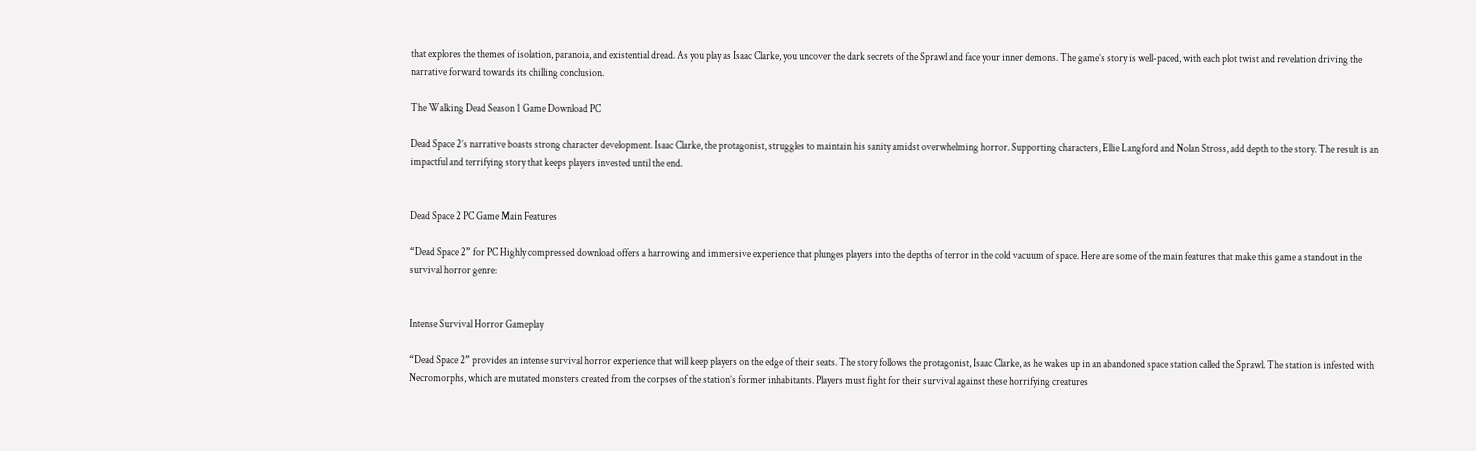that explores the themes of isolation, paranoia, and existential dread. As you play as Isaac Clarke, you uncover the dark secrets of the Sprawl and face your inner demons. The game’s story is well-paced, with each plot twist and revelation driving the narrative forward towards its chilling conclusion.

The Walking Dead Season 1 Game Download PC

Dead Space 2’s narrative boasts strong character development. Isaac Clarke, the protagonist, struggles to maintain his sanity amidst overwhelming horror. Supporting characters, Ellie Langford and Nolan Stross, add depth to the story. The result is an impactful and terrifying story that keeps players invested until the end.


Dead Space 2 PC Game Main Features

“Dead Space 2” for PC Highly compressed download offers a harrowing and immersive experience that plunges players into the depths of terror in the cold vacuum of space. Here are some of the main features that make this game a standout in the survival horror genre:


Intense Survival Horror Gameplay

“Dead Space 2” provides an intense survival horror experience that will keep players on the edge of their seats. The story follows the protagonist, Isaac Clarke, as he wakes up in an abandoned space station called the Sprawl. The station is infested with Necromorphs, which are mutated monsters created from the corpses of the station’s former inhabitants. Players must fight for their survival against these horrifying creatures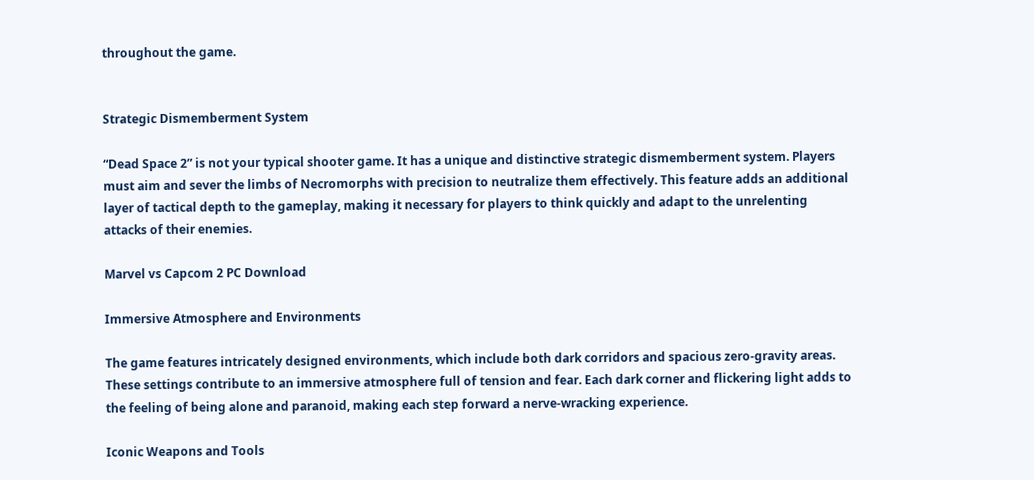throughout the game.


Strategic Dismemberment System

“Dead Space 2” is not your typical shooter game. It has a unique and distinctive strategic dismemberment system. Players must aim and sever the limbs of Necromorphs with precision to neutralize them effectively. This feature adds an additional layer of tactical depth to the gameplay, making it necessary for players to think quickly and adapt to the unrelenting attacks of their enemies.

Marvel vs Capcom 2 PC Download

Immersive Atmosphere and Environments

The game features intricately designed environments, which include both dark corridors and spacious zero-gravity areas. These settings contribute to an immersive atmosphere full of tension and fear. Each dark corner and flickering light adds to the feeling of being alone and paranoid, making each step forward a nerve-wracking experience.

Iconic Weapons and Tools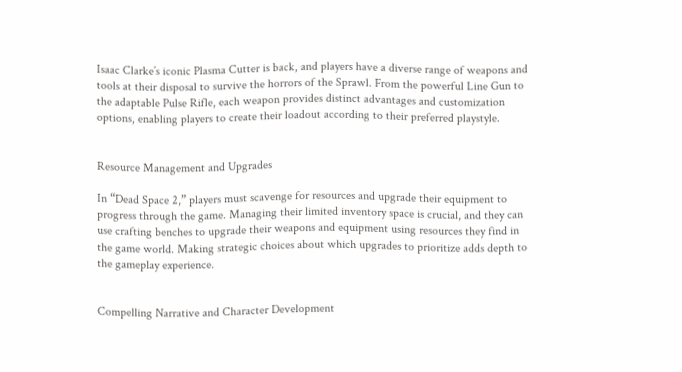Isaac Clarke’s iconic Plasma Cutter is back, and players have a diverse range of weapons and tools at their disposal to survive the horrors of the Sprawl. From the powerful Line Gun to the adaptable Pulse Rifle, each weapon provides distinct advantages and customization options, enabling players to create their loadout according to their preferred playstyle.


Resource Management and Upgrades

In “Dead Space 2,” players must scavenge for resources and upgrade their equipment to progress through the game. Managing their limited inventory space is crucial, and they can use crafting benches to upgrade their weapons and equipment using resources they find in the game world. Making strategic choices about which upgrades to prioritize adds depth to the gameplay experience.


Compelling Narrative and Character Development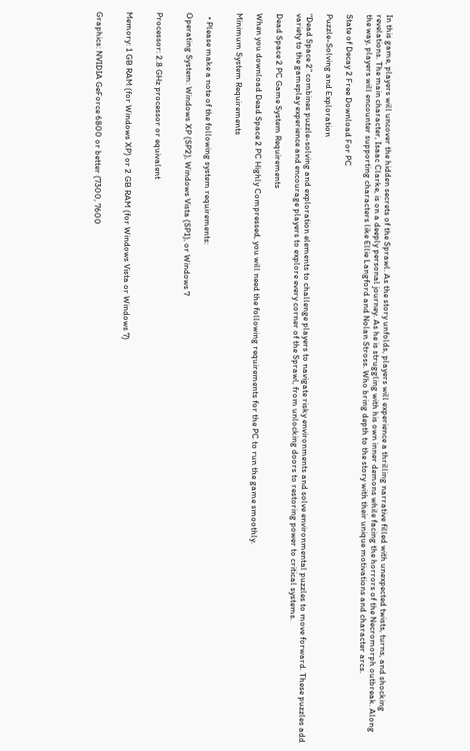In this game, players will uncover the hidden secrets of the Sprawl. As the story unfolds, players will experience a thrilling narrative filled with unexpected twists, turns, and shocking revelations. The main character, Isaac Clarke, is on a deeply personal journey. As he is struggling with his own inner demons while facing the horrors of the Necromorph outbreak. Along the way, players will encounter supporting characters like Ellie Langford and Nolan Stross. Who bring depth to the story with their unique motivations and character arcs.

State of Decay 2 Free Download For PC

Puzzle-Solving and Exploration

“Dead Space 2” combines puzzle-solving and exploration elements to challenge players to navigate risky environments and solve environmental puzzles to move forward. These puzzles add variety to the gameplay experience and encourage players to explore every corner of the Sprawl, from unlocking doors to restoring power to critical systems.

Dead Space 2 PC Game System Requirements

When you download Dead Space 2 PC Highly Compressed, you will need the following requirements for the PC to run the game smoothly.

Minimum System Requirements


  • Please make a note of the following system requirements:

Operating System: Windows XP (SP2), Windows Vista (SP1), or Windows 7


Processor: 2.8 GHz processor or equivalent


Memory: 1 GB RAM (for Windows XP) or 2 GB RAM (for Windows Vista or Windows 7)


Graphics: NVIDIA GeForce 6800 or better (7300, 7600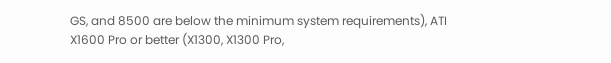GS, and 8500 are below the minimum system requirements), ATI X1600 Pro or better (X1300, X1300 Pro,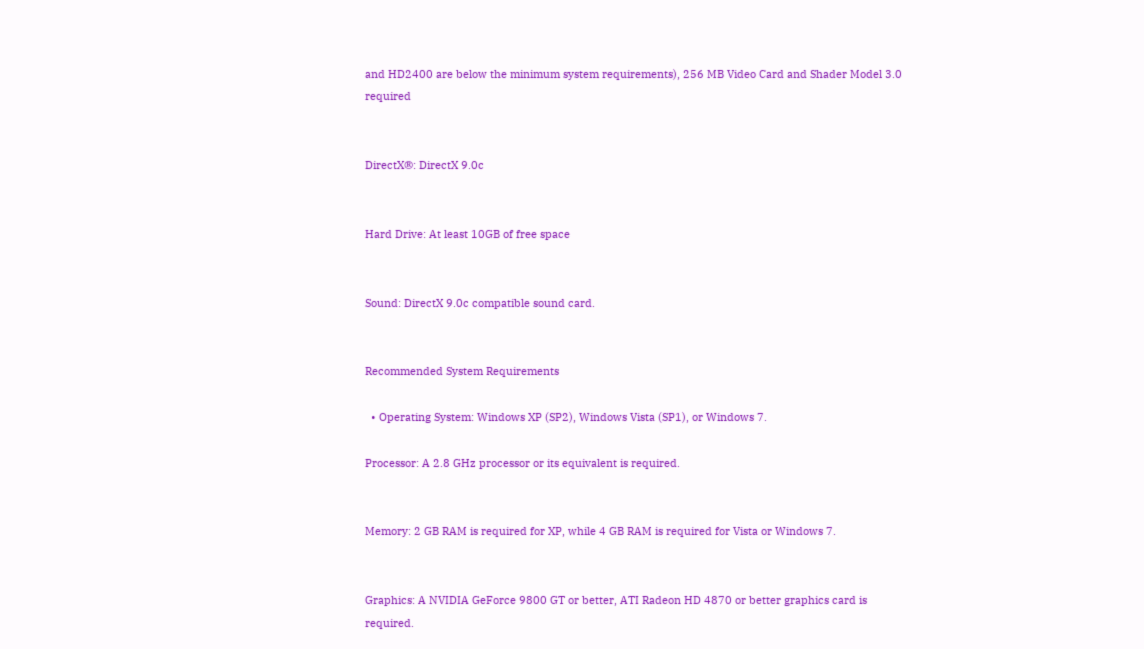and HD2400 are below the minimum system requirements), 256 MB Video Card and Shader Model 3.0 required


DirectX®: DirectX 9.0c


Hard Drive: At least 10GB of free space


Sound: DirectX 9.0c compatible sound card.


Recommended System Requirements

  • Operating System: Windows XP (SP2), Windows Vista (SP1), or Windows 7.

Processor: A 2.8 GHz processor or its equivalent is required.


Memory: 2 GB RAM is required for XP, while 4 GB RAM is required for Vista or Windows 7.


Graphics: A NVIDIA GeForce 9800 GT or better, ATI Radeon HD 4870 or better graphics card is required.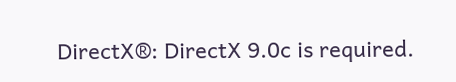DirectX®: DirectX 9.0c is required.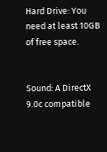Hard Drive: You need at least 10GB of free space.


Sound: A DirectX 9.0c compatible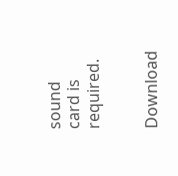sound card is required.


Download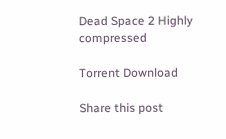Dead Space 2 Highly compressed

Torrent Download

Share this post